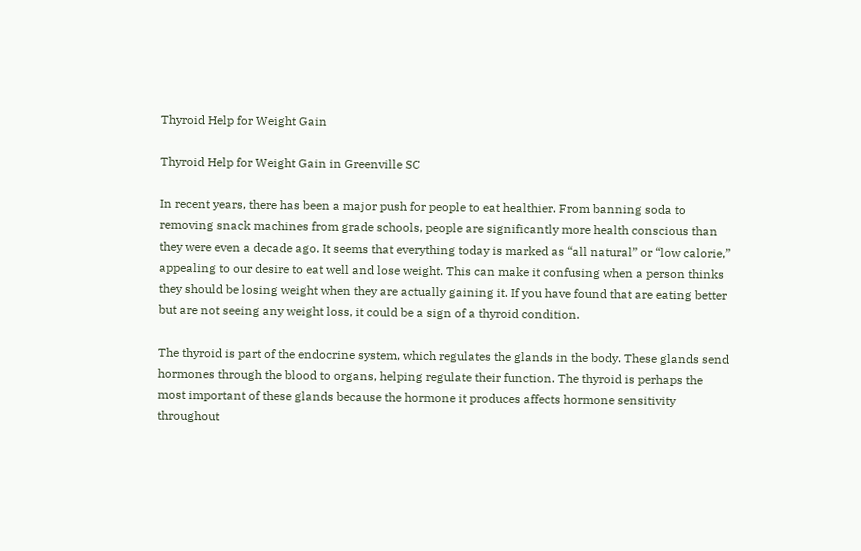Thyroid Help for Weight Gain

Thyroid Help for Weight Gain in Greenville SC

In recent years, there has been a major push for people to eat healthier. From banning soda to removing snack machines from grade schools, people are significantly more health conscious than they were even a decade ago. It seems that everything today is marked as “all natural” or “low calorie,” appealing to our desire to eat well and lose weight. This can make it confusing when a person thinks they should be losing weight when they are actually gaining it. If you have found that are eating better but are not seeing any weight loss, it could be a sign of a thyroid condition.

The thyroid is part of the endocrine system, which regulates the glands in the body. These glands send hormones through the blood to organs, helping regulate their function. The thyroid is perhaps the most important of these glands because the hormone it produces affects hormone sensitivity throughout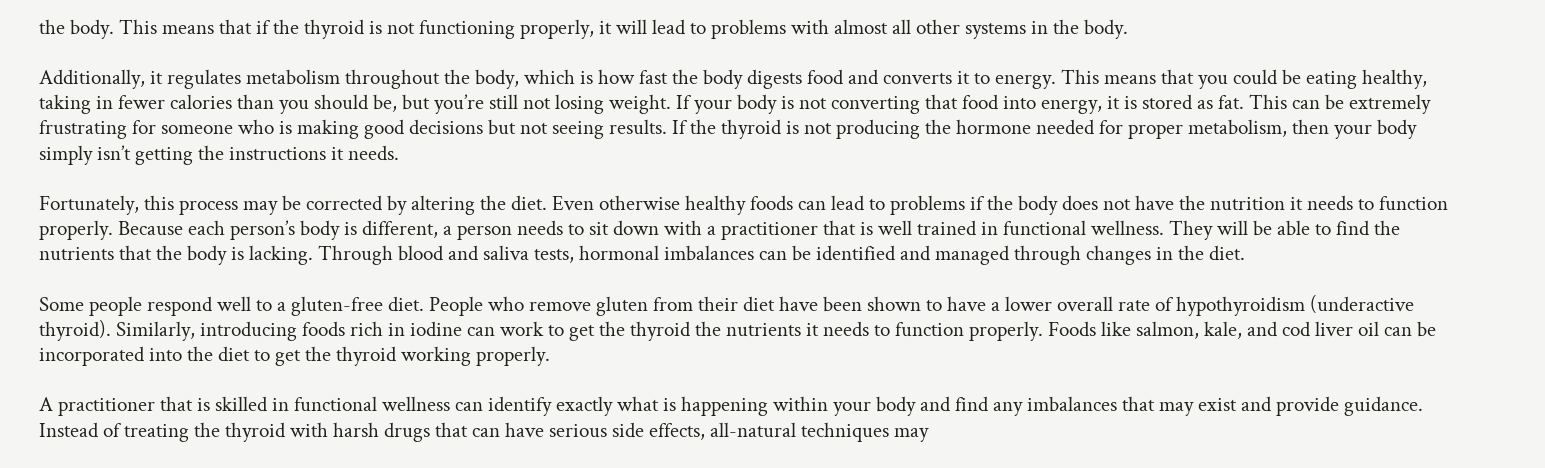the body. This means that if the thyroid is not functioning properly, it will lead to problems with almost all other systems in the body.

Additionally, it regulates metabolism throughout the body, which is how fast the body digests food and converts it to energy. This means that you could be eating healthy, taking in fewer calories than you should be, but you’re still not losing weight. If your body is not converting that food into energy, it is stored as fat. This can be extremely frustrating for someone who is making good decisions but not seeing results. If the thyroid is not producing the hormone needed for proper metabolism, then your body simply isn’t getting the instructions it needs.

Fortunately, this process may be corrected by altering the diet. Even otherwise healthy foods can lead to problems if the body does not have the nutrition it needs to function properly. Because each person’s body is different, a person needs to sit down with a practitioner that is well trained in functional wellness. They will be able to find the nutrients that the body is lacking. Through blood and saliva tests, hormonal imbalances can be identified and managed through changes in the diet.

Some people respond well to a gluten-free diet. People who remove gluten from their diet have been shown to have a lower overall rate of hypothyroidism (underactive thyroid). Similarly, introducing foods rich in iodine can work to get the thyroid the nutrients it needs to function properly. Foods like salmon, kale, and cod liver oil can be incorporated into the diet to get the thyroid working properly.

A practitioner that is skilled in functional wellness can identify exactly what is happening within your body and find any imbalances that may exist and provide guidance. Instead of treating the thyroid with harsh drugs that can have serious side effects, all-natural techniques may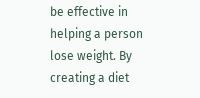be effective in helping a person lose weight. By creating a diet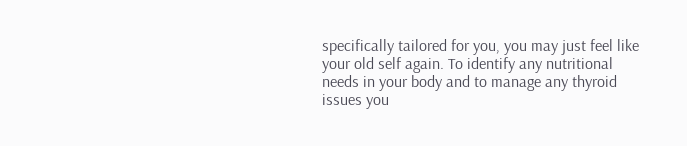specifically tailored for you, you may just feel like your old self again. To identify any nutritional needs in your body and to manage any thyroid issues you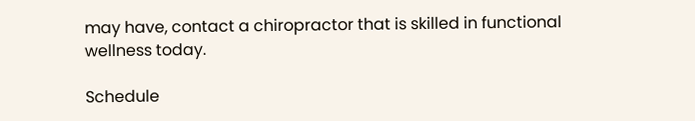may have, contact a chiropractor that is skilled in functional wellness today.

Schedule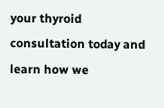your thyroid consultation today and learn how we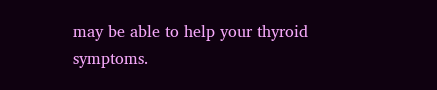may be able to help your thyroid symptoms.